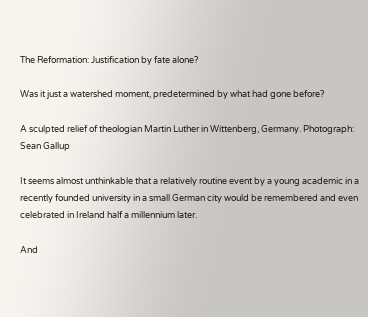The Reformation: Justification by fate alone?

Was it just a watershed moment, predetermined by what had gone before?

A sculpted relief of theologian Martin Luther in Wittenberg, Germany. Photograph: Sean Gallup

It seems almost unthinkable that a relatively routine event by a young academic in a recently founded university in a small German city would be remembered and even celebrated in Ireland half a millennium later.

And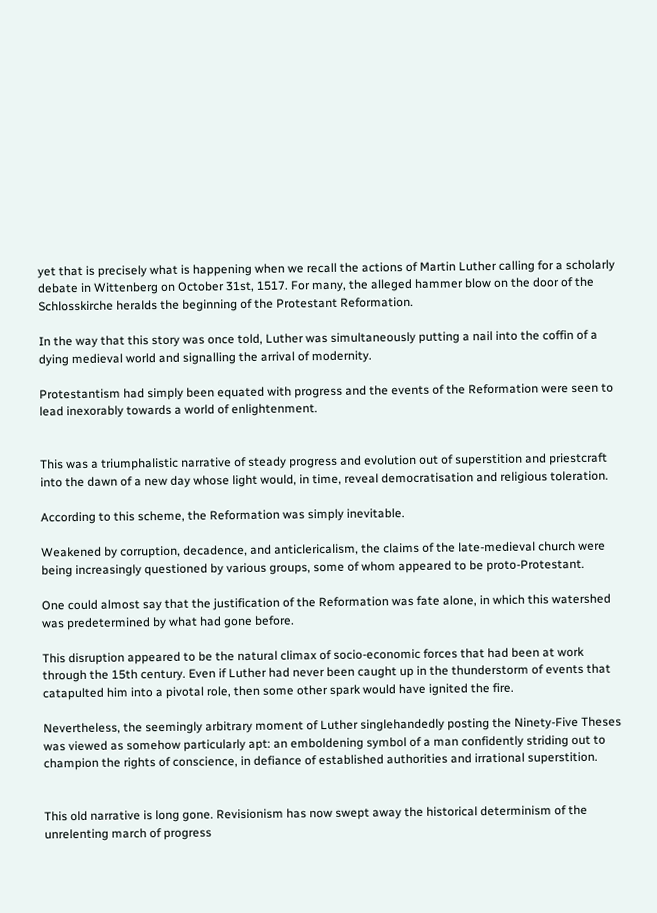yet that is precisely what is happening when we recall the actions of Martin Luther calling for a scholarly debate in Wittenberg on October 31st, 1517. For many, the alleged hammer blow on the door of the Schlosskirche heralds the beginning of the Protestant Reformation.

In the way that this story was once told, Luther was simultaneously putting a nail into the coffin of a dying medieval world and signalling the arrival of modernity.

Protestantism had simply been equated with progress and the events of the Reformation were seen to lead inexorably towards a world of enlightenment.


This was a triumphalistic narrative of steady progress and evolution out of superstition and priestcraft into the dawn of a new day whose light would, in time, reveal democratisation and religious toleration.

According to this scheme, the Reformation was simply inevitable.

Weakened by corruption, decadence, and anticlericalism, the claims of the late-medieval church were being increasingly questioned by various groups, some of whom appeared to be proto-Protestant.

One could almost say that the justification of the Reformation was fate alone, in which this watershed was predetermined by what had gone before.

This disruption appeared to be the natural climax of socio-economic forces that had been at work through the 15th century. Even if Luther had never been caught up in the thunderstorm of events that catapulted him into a pivotal role, then some other spark would have ignited the fire.

Nevertheless, the seemingly arbitrary moment of Luther singlehandedly posting the Ninety-Five Theses was viewed as somehow particularly apt: an emboldening symbol of a man confidently striding out to champion the rights of conscience, in defiance of established authorities and irrational superstition.


This old narrative is long gone. Revisionism has now swept away the historical determinism of the unrelenting march of progress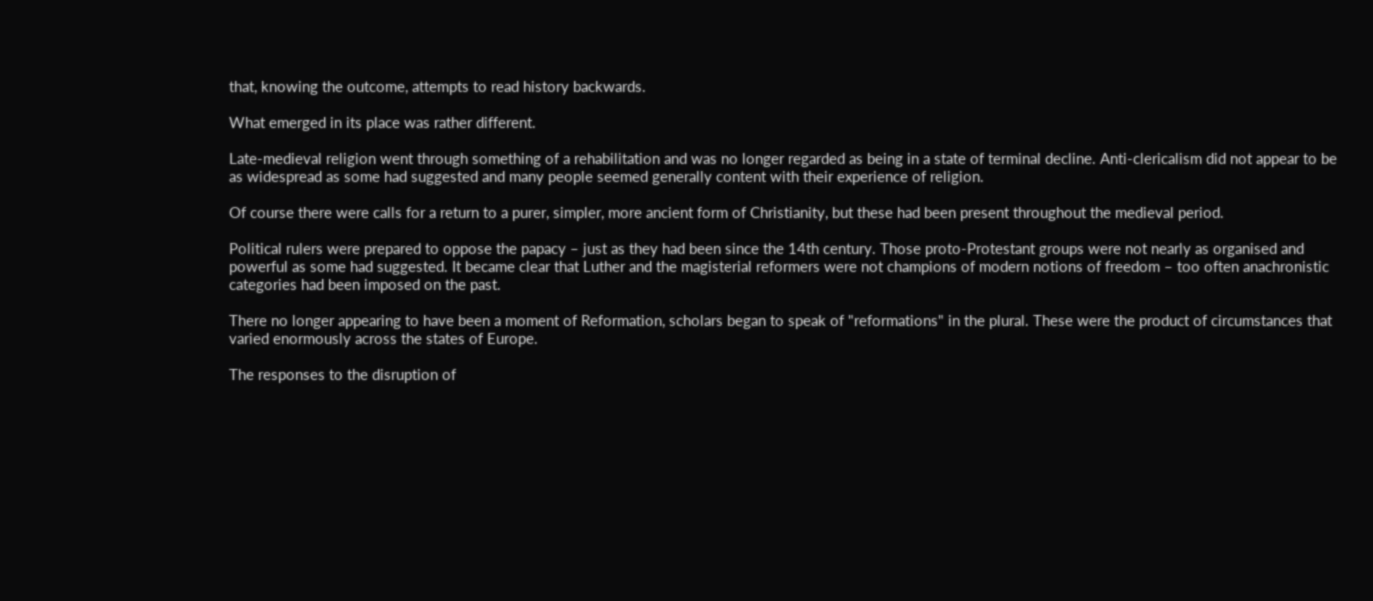that, knowing the outcome, attempts to read history backwards.

What emerged in its place was rather different.

Late-medieval religion went through something of a rehabilitation and was no longer regarded as being in a state of terminal decline. Anti-clericalism did not appear to be as widespread as some had suggested and many people seemed generally content with their experience of religion.

Of course there were calls for a return to a purer, simpler, more ancient form of Christianity, but these had been present throughout the medieval period.

Political rulers were prepared to oppose the papacy – just as they had been since the 14th century. Those proto-Protestant groups were not nearly as organised and powerful as some had suggested. It became clear that Luther and the magisterial reformers were not champions of modern notions of freedom – too often anachronistic categories had been imposed on the past.

There no longer appearing to have been a moment of Reformation, scholars began to speak of "reformations" in the plural. These were the product of circumstances that varied enormously across the states of Europe.

The responses to the disruption of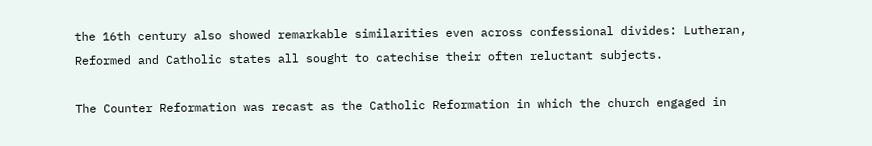the 16th century also showed remarkable similarities even across confessional divides: Lutheran, Reformed and Catholic states all sought to catechise their often reluctant subjects.

The Counter Reformation was recast as the Catholic Reformation in which the church engaged in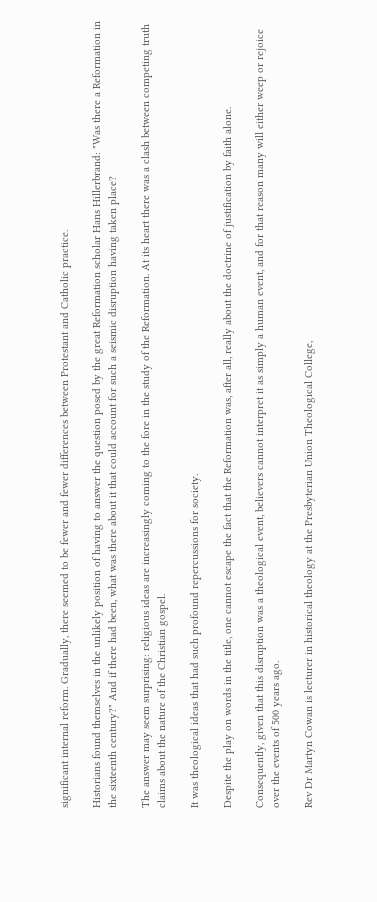significant internal reform. Gradually, there seemed to be fewer and fewer differences between Protestant and Catholic practice.

Historians found themselves in the unlikely position of having to answer the question posed by the great Reformation scholar Hans Hillerbrand: "Was there a Reformation in the sixteenth century?" And if there had been, what was there about it that could account for such a seismic disruption having taken place?

The answer may seem surprising: religious ideas are increasingly coming to the fore in the study of the Reformation. At its heart there was a clash between competing truth claims about the nature of the Christian gospel.

It was theological ideas that had such profound repercussions for society.

Despite the play on words in the title, one cannot escape the fact that the Reformation was, after all, really about the doctrine of justification by faith alone.

Consequently, given that this disruption was a theological event, believers cannot interpret it as simply a human event, and for that reason many will either weep or rejoice over the events of 500 years ago.

Rev Dr Martyn Cowan is lecturer in historical theology at the Presbyterian Union Theological College,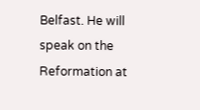Belfast. He will speak on the Reformation at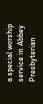a special worship service in Abbey Presbyterian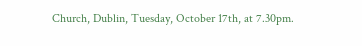Church, Dublin, Tuesday, October 17th, at 7.30pm.